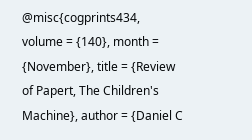@misc{cogprints434, volume = {140}, month = {November}, title = {Review of Papert, The Children's Machine}, author = {Daniel C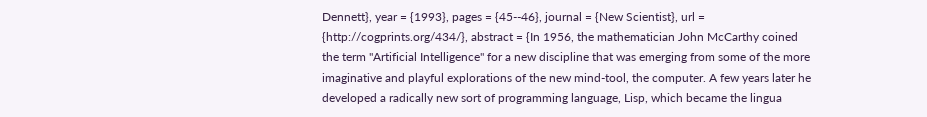Dennett}, year = {1993}, pages = {45--46}, journal = {New Scientist}, url = {http://cogprints.org/434/}, abstract = {In 1956, the mathematician John McCarthy coined the term "Artificial Intelligence" for a new discipline that was emerging from some of the more imaginative and playful explorations of the new mind-tool, the computer. A few years later he developed a radically new sort of programming language, Lisp, which became the lingua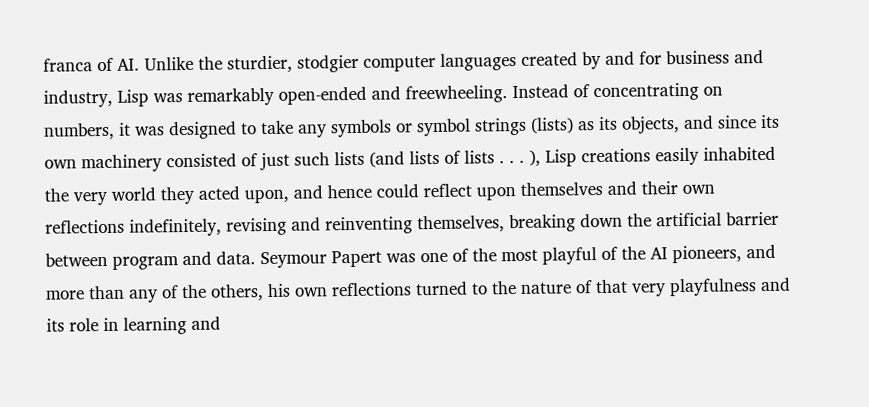franca of AI. Unlike the sturdier, stodgier computer languages created by and for business and industry, Lisp was remarkably open-ended and freewheeling. Instead of concentrating on numbers, it was designed to take any symbols or symbol strings (lists) as its objects, and since its own machinery consisted of just such lists (and lists of lists . . . ), Lisp creations easily inhabited the very world they acted upon, and hence could reflect upon themselves and their own reflections indefinitely, revising and reinventing themselves, breaking down the artificial barrier between program and data. Seymour Papert was one of the most playful of the AI pioneers, and more than any of the others, his own reflections turned to the nature of that very playfulness and its role in learning and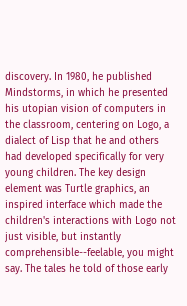discovery. In 1980, he published Mindstorms, in which he presented his utopian vision of computers in the classroom, centering on Logo, a dialect of Lisp that he and others had developed specifically for very young children. The key design element was Turtle graphics, an inspired interface which made the children's interactions with Logo not just visible, but instantly comprehensible--feelable, you might say. The tales he told of those early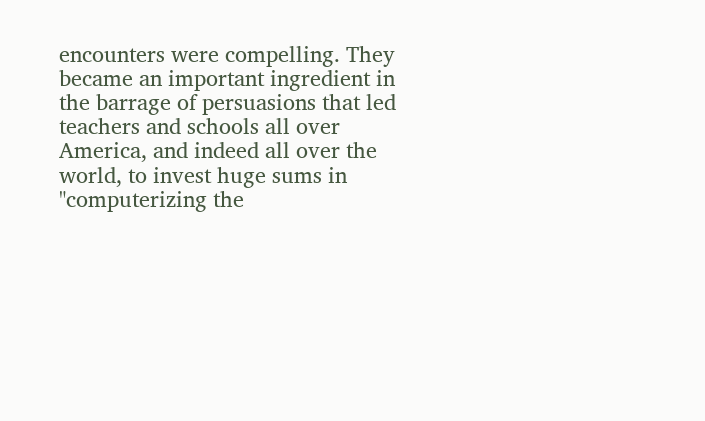encounters were compelling. They became an important ingredient in the barrage of persuasions that led teachers and schools all over America, and indeed all over the world, to invest huge sums in "computerizing the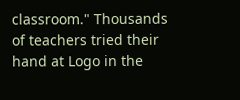classroom." Thousands of teachers tried their hand at Logo in the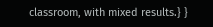classroom, with mixed results.} }